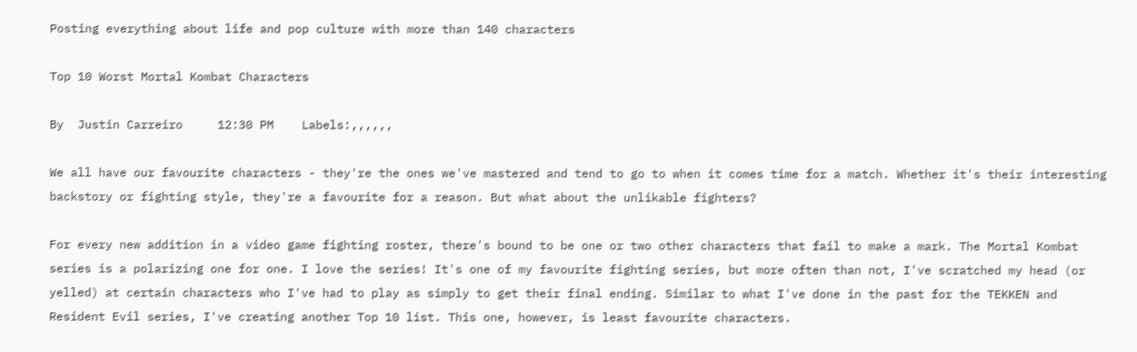Posting everything about life and pop culture with more than 140 characters

Top 10 Worst Mortal Kombat Characters

By  Justin Carreiro     12:30 PM    Labels:,,,,,,

We all have our favourite characters - they're the ones we've mastered and tend to go to when it comes time for a match. Whether it's their interesting backstory or fighting style, they're a favourite for a reason. But what about the unlikable fighters?

For every new addition in a video game fighting roster, there's bound to be one or two other characters that fail to make a mark. The Mortal Kombat series is a polarizing one for one. I love the series! It's one of my favourite fighting series, but more often than not, I've scratched my head (or yelled) at certain characters who I've had to play as simply to get their final ending. Similar to what I've done in the past for the TEKKEN and Resident Evil series, I've creating another Top 10 list. This one, however, is least favourite characters.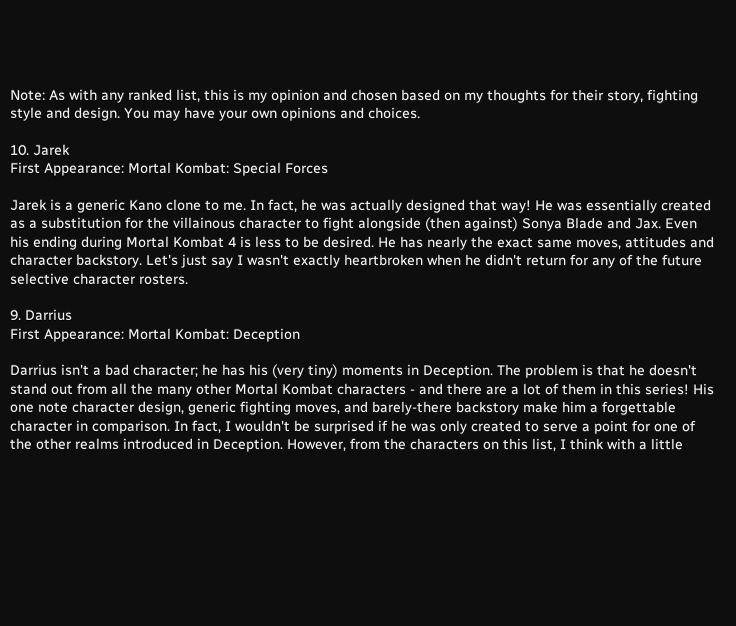Note: As with any ranked list, this is my opinion and chosen based on my thoughts for their story, fighting style and design. You may have your own opinions and choices.

10. Jarek
First Appearance: Mortal Kombat: Special Forces

Jarek is a generic Kano clone to me. In fact, he was actually designed that way! He was essentially created as a substitution for the villainous character to fight alongside (then against) Sonya Blade and Jax. Even his ending during Mortal Kombat 4 is less to be desired. He has nearly the exact same moves, attitudes and character backstory. Let's just say I wasn't exactly heartbroken when he didn't return for any of the future selective character rosters.

9. Darrius
First Appearance: Mortal Kombat: Deception

Darrius isn't a bad character; he has his (very tiny) moments in Deception. The problem is that he doesn't stand out from all the many other Mortal Kombat characters - and there are a lot of them in this series! His one note character design, generic fighting moves, and barely-there backstory make him a forgettable character in comparison. In fact, I wouldn't be surprised if he was only created to serve a point for one of the other realms introduced in Deception. However, from the characters on this list, I think with a little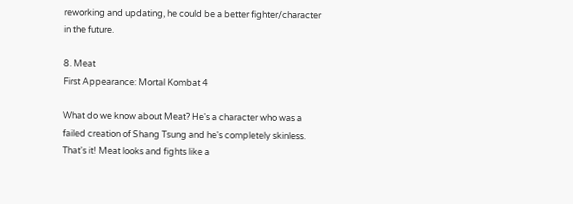reworking and updating, he could be a better fighter/character in the future.

8. Meat
First Appearance: Mortal Kombat 4

What do we know about Meat? He's a character who was a failed creation of Shang Tsung and he's completely skinless. That's it! Meat looks and fights like a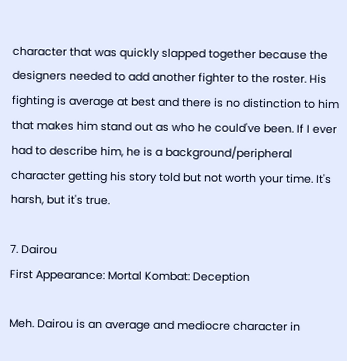character that was quickly slapped together because the designers needed to add another fighter to the roster. His fighting is average at best and there is no distinction to him that makes him stand out as who he could've been. If I ever had to describe him, he is a background/peripheral character getting his story told but not worth your time. It's harsh, but it's true.

7. Dairou
First Appearance: Mortal Kombat: Deception

Meh. Dairou is an average and mediocre character in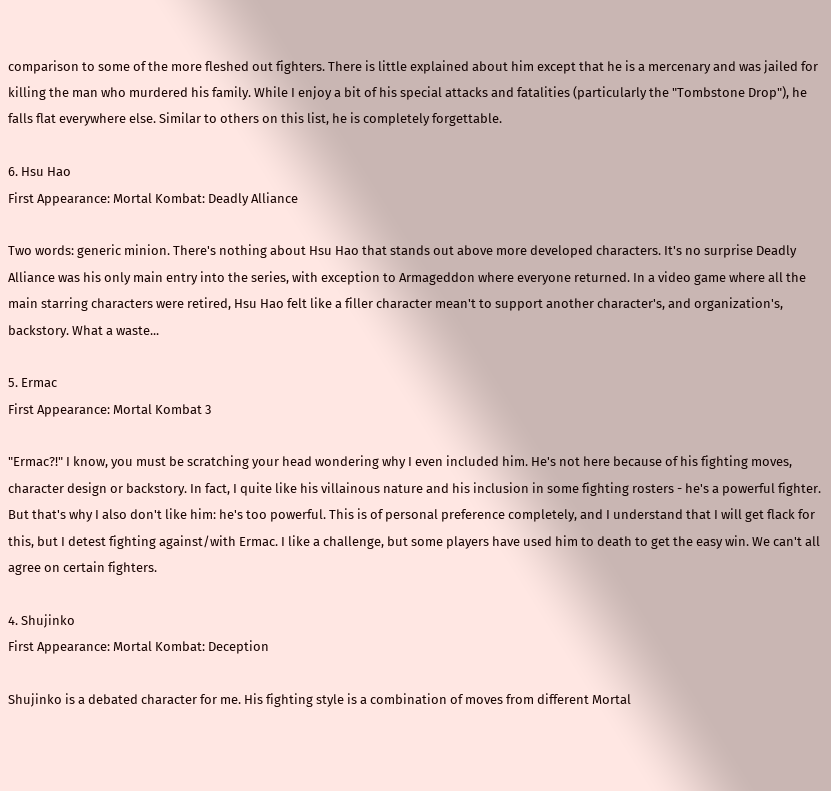comparison to some of the more fleshed out fighters. There is little explained about him except that he is a mercenary and was jailed for killing the man who murdered his family. While I enjoy a bit of his special attacks and fatalities (particularly the "Tombstone Drop"), he falls flat everywhere else. Similar to others on this list, he is completely forgettable.

6. Hsu Hao
First Appearance: Mortal Kombat: Deadly Alliance

Two words: generic minion. There's nothing about Hsu Hao that stands out above more developed characters. It's no surprise Deadly Alliance was his only main entry into the series, with exception to Armageddon where everyone returned. In a video game where all the main starring characters were retired, Hsu Hao felt like a filler character mean't to support another character's, and organization's, backstory. What a waste...

5. Ermac
First Appearance: Mortal Kombat 3

"Ermac?!" I know, you must be scratching your head wondering why I even included him. He's not here because of his fighting moves, character design or backstory. In fact, I quite like his villainous nature and his inclusion in some fighting rosters - he's a powerful fighter. But that's why I also don't like him: he's too powerful. This is of personal preference completely, and I understand that I will get flack for this, but I detest fighting against/with Ermac. I like a challenge, but some players have used him to death to get the easy win. We can't all agree on certain fighters.

4. Shujinko
First Appearance: Mortal Kombat: Deception

Shujinko is a debated character for me. His fighting style is a combination of moves from different Mortal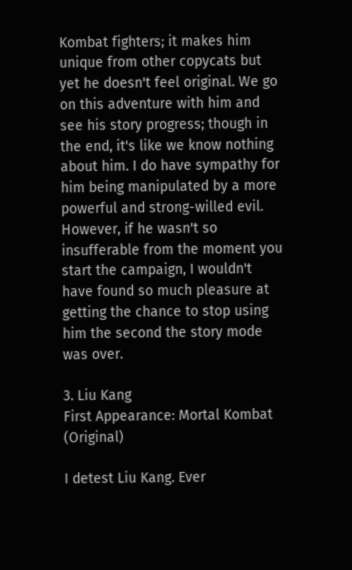Kombat fighters; it makes him unique from other copycats but yet he doesn't feel original. We go on this adventure with him and see his story progress; though in the end, it's like we know nothing about him. I do have sympathy for him being manipulated by a more powerful and strong-willed evil. However, if he wasn't so insufferable from the moment you start the campaign, I wouldn't have found so much pleasure at getting the chance to stop using him the second the story mode was over.

3. Liu Kang
First Appearance: Mortal Kombat (Original)

I detest Liu Kang. Ever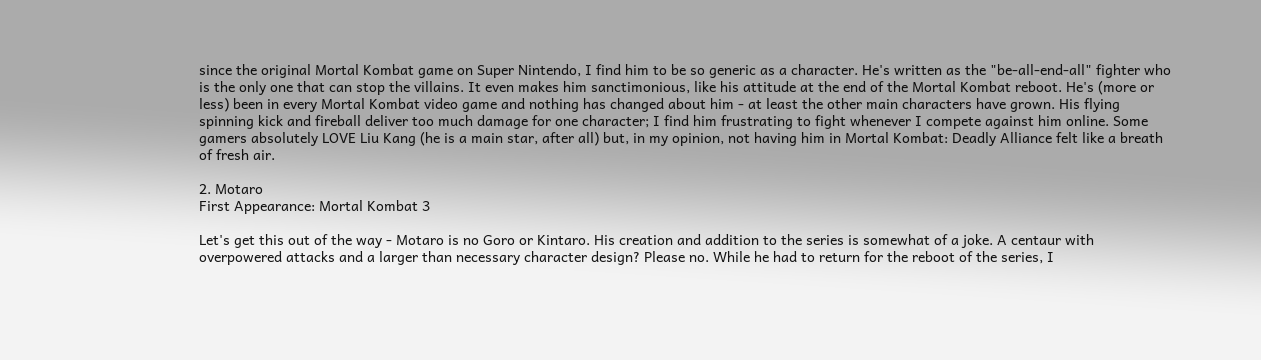since the original Mortal Kombat game on Super Nintendo, I find him to be so generic as a character. He's written as the "be-all-end-all" fighter who is the only one that can stop the villains. It even makes him sanctimonious, like his attitude at the end of the Mortal Kombat reboot. He's (more or less) been in every Mortal Kombat video game and nothing has changed about him - at least the other main characters have grown. His flying spinning kick and fireball deliver too much damage for one character; I find him frustrating to fight whenever I compete against him online. Some gamers absolutely LOVE Liu Kang (he is a main star, after all) but, in my opinion, not having him in Mortal Kombat: Deadly Alliance felt like a breath of fresh air.

2. Motaro
First Appearance: Mortal Kombat 3

Let's get this out of the way - Motaro is no Goro or Kintaro. His creation and addition to the series is somewhat of a joke. A centaur with overpowered attacks and a larger than necessary character design? Please no. While he had to return for the reboot of the series, I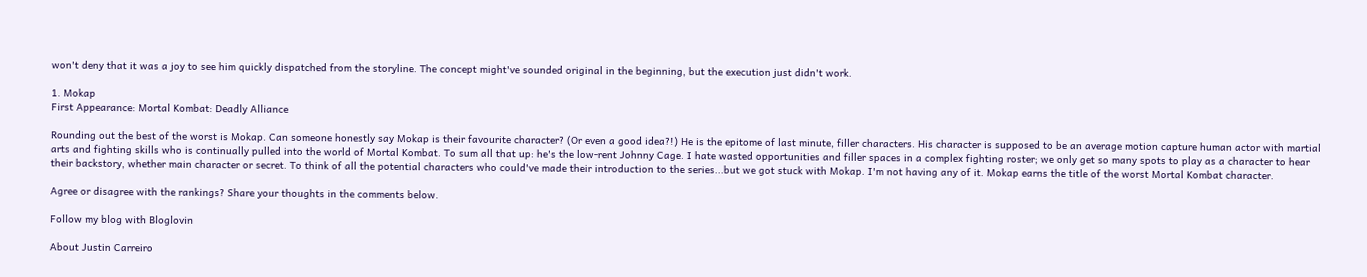won't deny that it was a joy to see him quickly dispatched from the storyline. The concept might've sounded original in the beginning, but the execution just didn't work.

1. Mokap
First Appearance: Mortal Kombat: Deadly Alliance

Rounding out the best of the worst is Mokap. Can someone honestly say Mokap is their favourite character? (Or even a good idea?!) He is the epitome of last minute, filler characters. His character is supposed to be an average motion capture human actor with martial arts and fighting skills who is continually pulled into the world of Mortal Kombat. To sum all that up: he's the low-rent Johnny Cage. I hate wasted opportunities and filler spaces in a complex fighting roster; we only get so many spots to play as a character to hear their backstory, whether main character or secret. To think of all the potential characters who could've made their introduction to the series...but we got stuck with Mokap. I'm not having any of it. Mokap earns the title of the worst Mortal Kombat character.

Agree or disagree with the rankings? Share your thoughts in the comments below.

Follow my blog with Bloglovin

About Justin Carreiro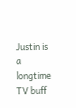Justin is a longtime TV buff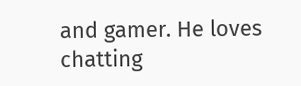and gamer. He loves chatting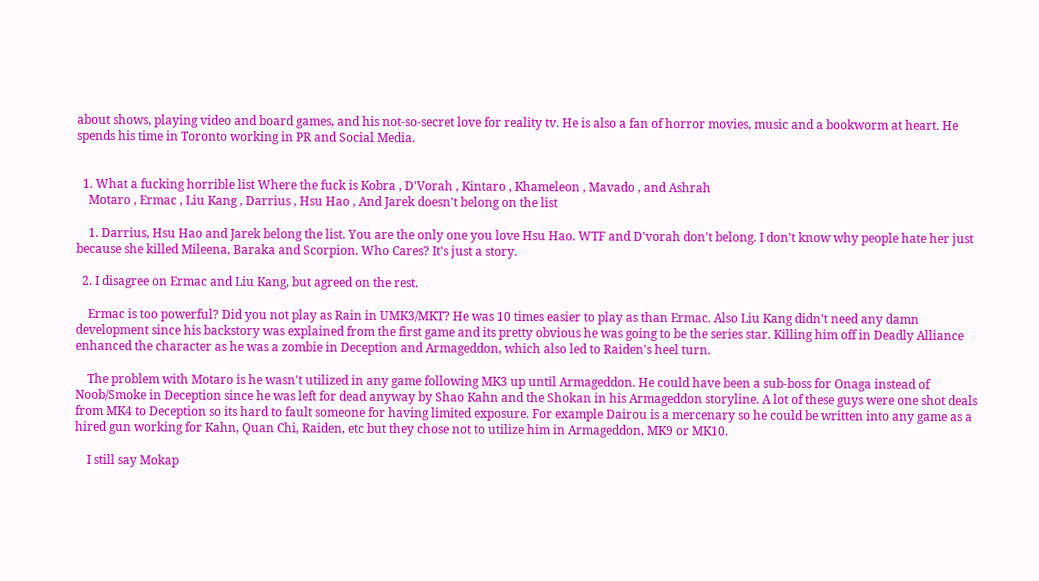about shows, playing video and board games, and his not-so-secret love for reality tv. He is also a fan of horror movies, music and a bookworm at heart. He spends his time in Toronto working in PR and Social Media.


  1. What a fucking horrible list Where the fuck is Kobra , D'Vorah , Kintaro , Khameleon , Mavado , and Ashrah
    Motaro , Ermac , Liu Kang , Darrius , Hsu Hao , And Jarek doesn't belong on the list

    1. Darrius, Hsu Hao and Jarek belong the list. You are the only one you love Hsu Hao. WTF and D'vorah don't belong. I don't know why people hate her just because she killed Mileena, Baraka and Scorpion. Who Cares? It's just a story.

  2. I disagree on Ermac and Liu Kang, but agreed on the rest.

    Ermac is too powerful? Did you not play as Rain in UMK3/MKT? He was 10 times easier to play as than Ermac. Also Liu Kang didn't need any damn development since his backstory was explained from the first game and its pretty obvious he was going to be the series star. Killing him off in Deadly Alliance enhanced the character as he was a zombie in Deception and Armageddon, which also led to Raiden's heel turn.

    The problem with Motaro is he wasn't utilized in any game following MK3 up until Armageddon. He could have been a sub-boss for Onaga instead of Noob/Smoke in Deception since he was left for dead anyway by Shao Kahn and the Shokan in his Armageddon storyline. A lot of these guys were one shot deals from MK4 to Deception so its hard to fault someone for having limited exposure. For example Dairou is a mercenary so he could be written into any game as a hired gun working for Kahn, Quan Chi, Raiden, etc but they chose not to utilize him in Armageddon, MK9 or MK10.

    I still say Mokap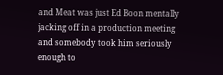and Meat was just Ed Boon mentally jacking off in a production meeting and somebody took him seriously enough to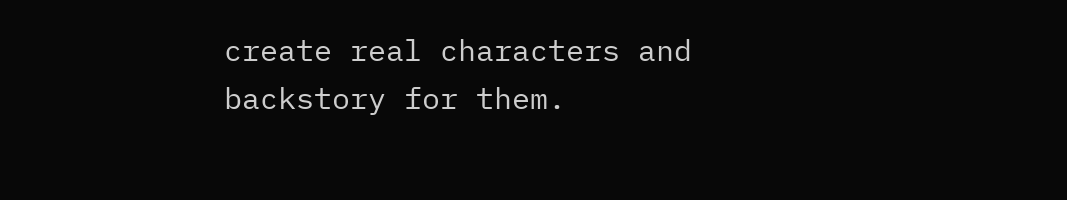create real characters and backstory for them.